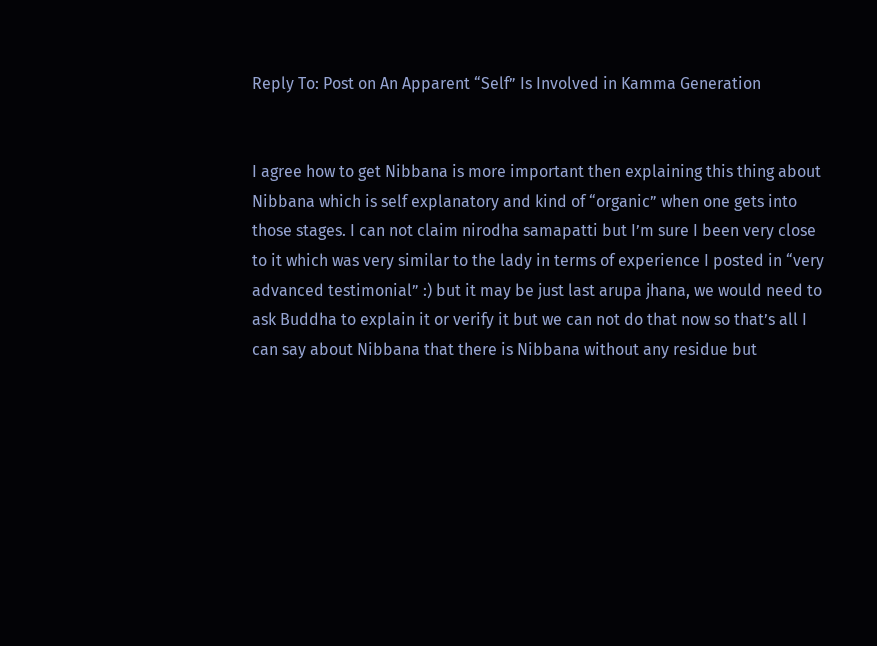Reply To: Post on An Apparent “Self” Is Involved in Kamma Generation


I agree how to get Nibbana is more important then explaining this thing about Nibbana which is self explanatory and kind of “organic” when one gets into those stages. I can not claim nirodha samapatti but I’m sure I been very close to it which was very similar to the lady in terms of experience I posted in “very advanced testimonial” :) but it may be just last arupa jhana, we would need to ask Buddha to explain it or verify it but we can not do that now so that’s all I can say about Nibbana that there is Nibbana without any residue but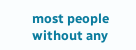most people without any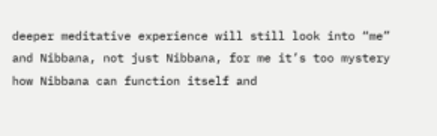deeper meditative experience will still look into “me” and Nibbana, not just Nibbana, for me it’s too mystery how Nibbana can function itself and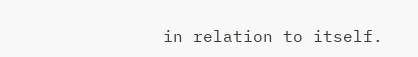in relation to itself.